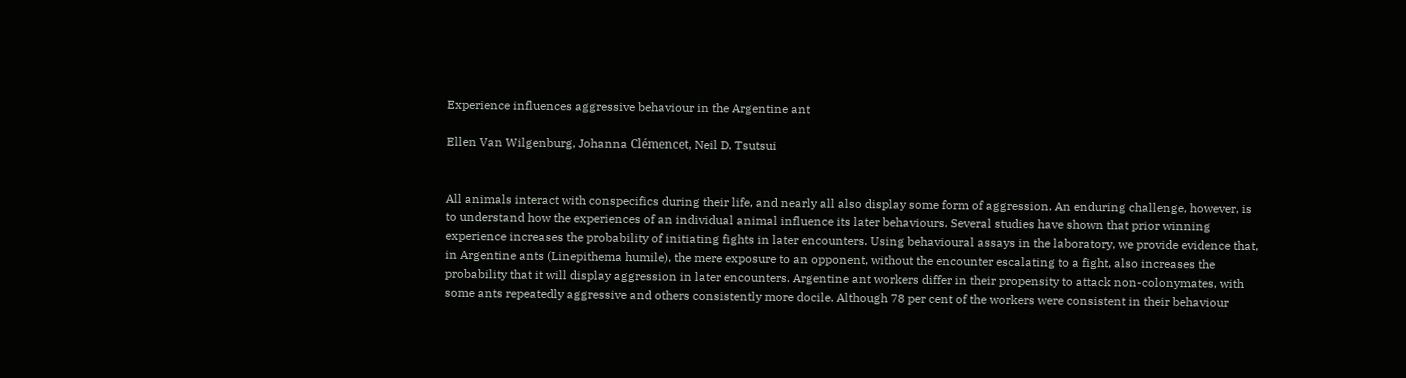Experience influences aggressive behaviour in the Argentine ant

Ellen Van Wilgenburg, Johanna Clémencet, Neil D. Tsutsui


All animals interact with conspecifics during their life, and nearly all also display some form of aggression. An enduring challenge, however, is to understand how the experiences of an individual animal influence its later behaviours. Several studies have shown that prior winning experience increases the probability of initiating fights in later encounters. Using behavioural assays in the laboratory, we provide evidence that, in Argentine ants (Linepithema humile), the mere exposure to an opponent, without the encounter escalating to a fight, also increases the probability that it will display aggression in later encounters. Argentine ant workers differ in their propensity to attack non-colonymates, with some ants repeatedly aggressive and others consistently more docile. Although 78 per cent of the workers were consistent in their behaviour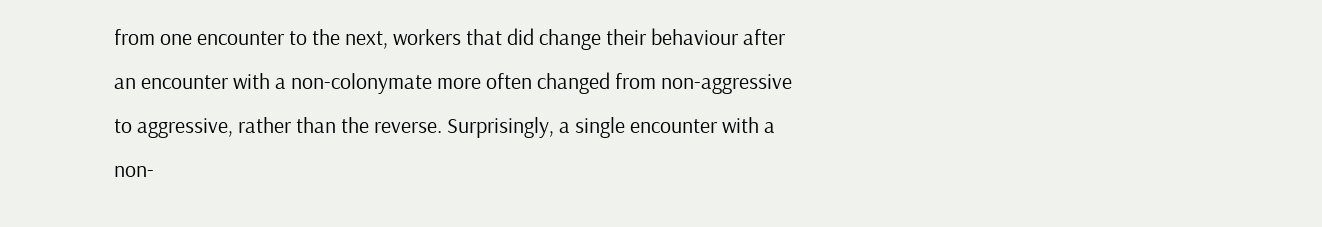from one encounter to the next, workers that did change their behaviour after an encounter with a non-colonymate more often changed from non-aggressive to aggressive, rather than the reverse. Surprisingly, a single encounter with a non-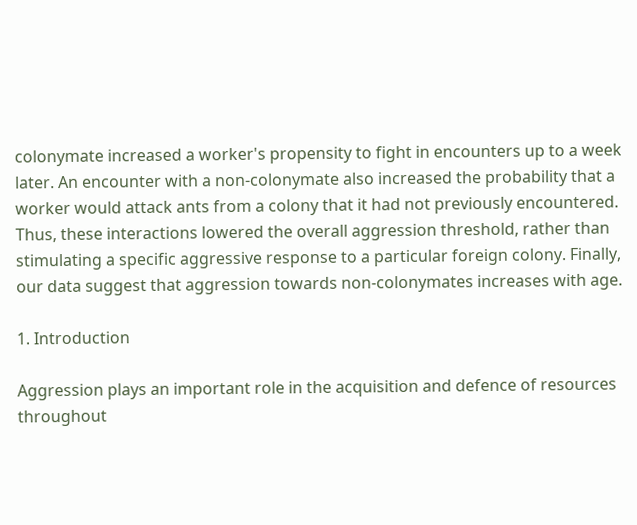colonymate increased a worker's propensity to fight in encounters up to a week later. An encounter with a non-colonymate also increased the probability that a worker would attack ants from a colony that it had not previously encountered. Thus, these interactions lowered the overall aggression threshold, rather than stimulating a specific aggressive response to a particular foreign colony. Finally, our data suggest that aggression towards non-colonymates increases with age.

1. Introduction

Aggression plays an important role in the acquisition and defence of resources throughout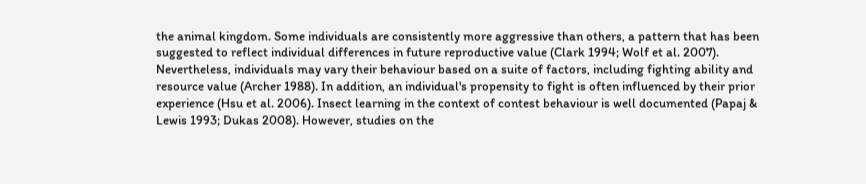the animal kingdom. Some individuals are consistently more aggressive than others, a pattern that has been suggested to reflect individual differences in future reproductive value (Clark 1994; Wolf et al. 2007). Nevertheless, individuals may vary their behaviour based on a suite of factors, including fighting ability and resource value (Archer 1988). In addition, an individual's propensity to fight is often influenced by their prior experience (Hsu et al. 2006). Insect learning in the context of contest behaviour is well documented (Papaj & Lewis 1993; Dukas 2008). However, studies on the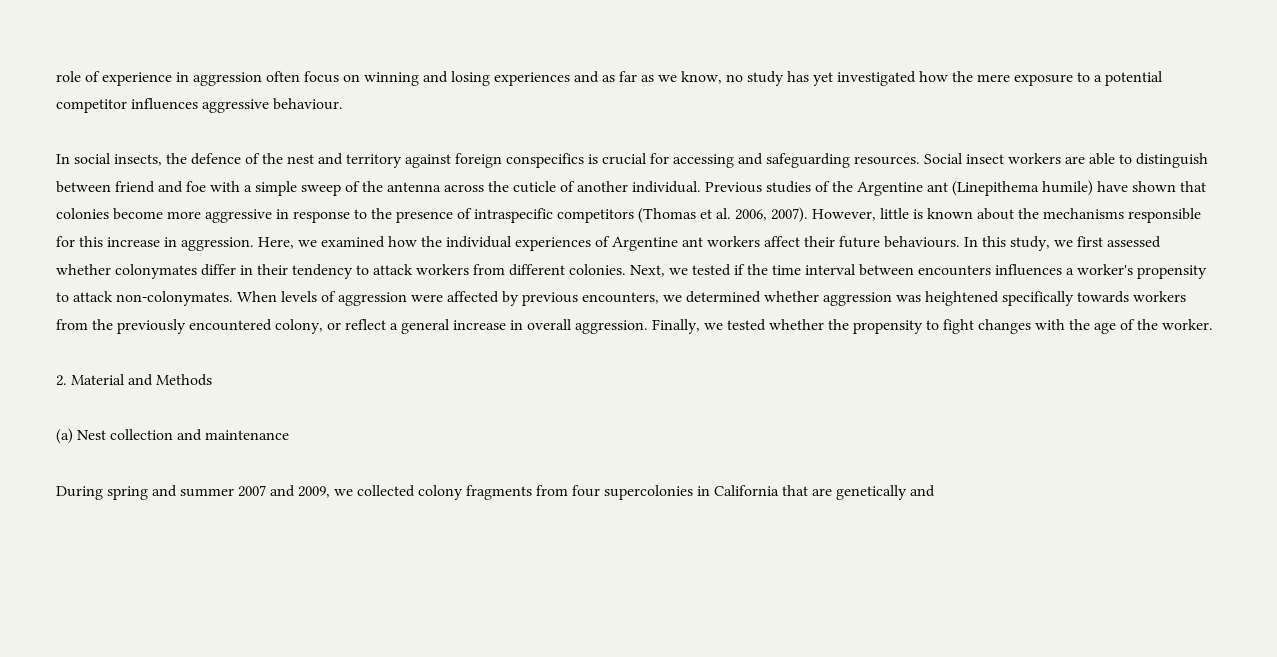role of experience in aggression often focus on winning and losing experiences and as far as we know, no study has yet investigated how the mere exposure to a potential competitor influences aggressive behaviour.

In social insects, the defence of the nest and territory against foreign conspecifics is crucial for accessing and safeguarding resources. Social insect workers are able to distinguish between friend and foe with a simple sweep of the antenna across the cuticle of another individual. Previous studies of the Argentine ant (Linepithema humile) have shown that colonies become more aggressive in response to the presence of intraspecific competitors (Thomas et al. 2006, 2007). However, little is known about the mechanisms responsible for this increase in aggression. Here, we examined how the individual experiences of Argentine ant workers affect their future behaviours. In this study, we first assessed whether colonymates differ in their tendency to attack workers from different colonies. Next, we tested if the time interval between encounters influences a worker's propensity to attack non-colonymates. When levels of aggression were affected by previous encounters, we determined whether aggression was heightened specifically towards workers from the previously encountered colony, or reflect a general increase in overall aggression. Finally, we tested whether the propensity to fight changes with the age of the worker.

2. Material and Methods

(a) Nest collection and maintenance

During spring and summer 2007 and 2009, we collected colony fragments from four supercolonies in California that are genetically and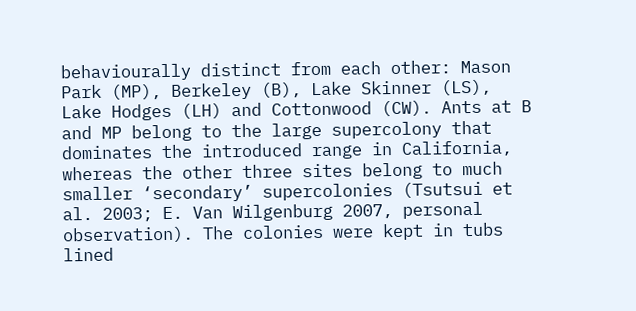behaviourally distinct from each other: Mason Park (MP), Berkeley (B), Lake Skinner (LS), Lake Hodges (LH) and Cottonwood (CW). Ants at B and MP belong to the large supercolony that dominates the introduced range in California, whereas the other three sites belong to much smaller ‘secondary’ supercolonies (Tsutsui et al. 2003; E. Van Wilgenburg 2007, personal observation). The colonies were kept in tubs lined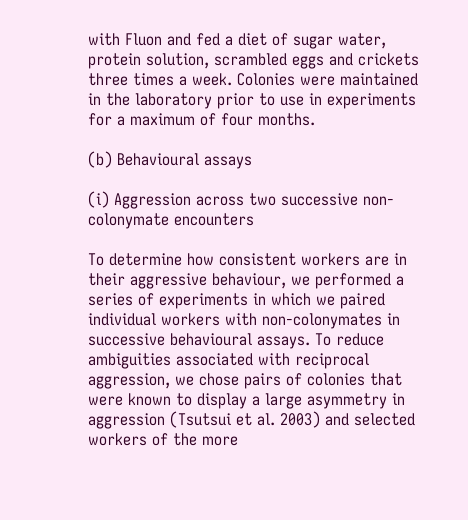with Fluon and fed a diet of sugar water, protein solution, scrambled eggs and crickets three times a week. Colonies were maintained in the laboratory prior to use in experiments for a maximum of four months.

(b) Behavioural assays

(i) Aggression across two successive non-colonymate encounters

To determine how consistent workers are in their aggressive behaviour, we performed a series of experiments in which we paired individual workers with non-colonymates in successive behavioural assays. To reduce ambiguities associated with reciprocal aggression, we chose pairs of colonies that were known to display a large asymmetry in aggression (Tsutsui et al. 2003) and selected workers of the more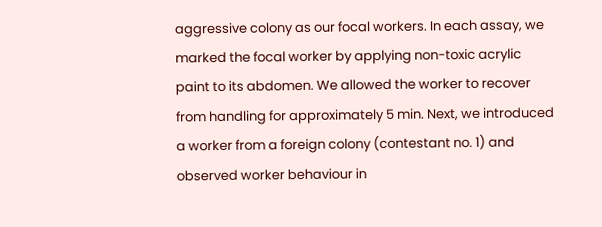aggressive colony as our focal workers. In each assay, we marked the focal worker by applying non-toxic acrylic paint to its abdomen. We allowed the worker to recover from handling for approximately 5 min. Next, we introduced a worker from a foreign colony (contestant no. 1) and observed worker behaviour in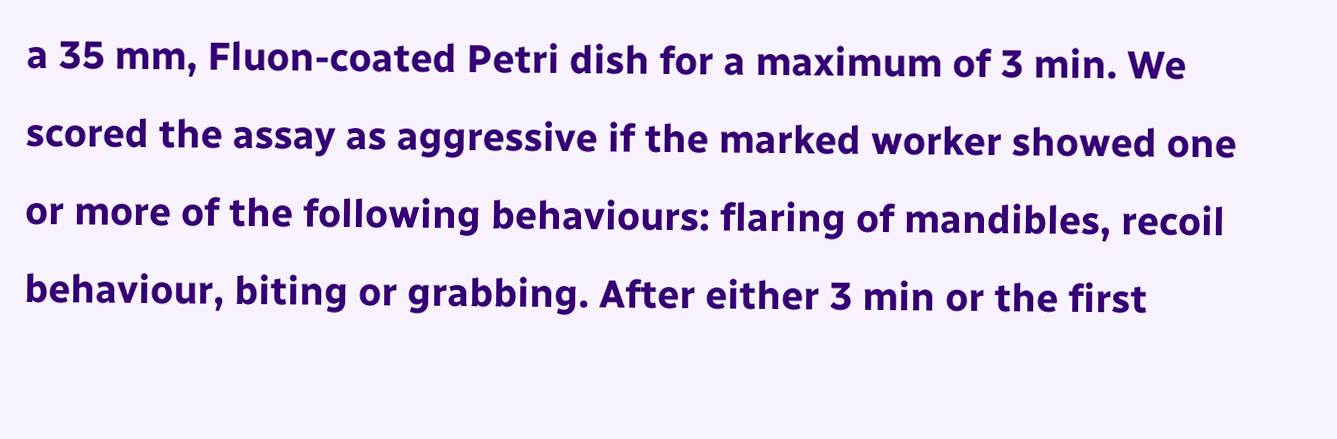a 35 mm, Fluon-coated Petri dish for a maximum of 3 min. We scored the assay as aggressive if the marked worker showed one or more of the following behaviours: flaring of mandibles, recoil behaviour, biting or grabbing. After either 3 min or the first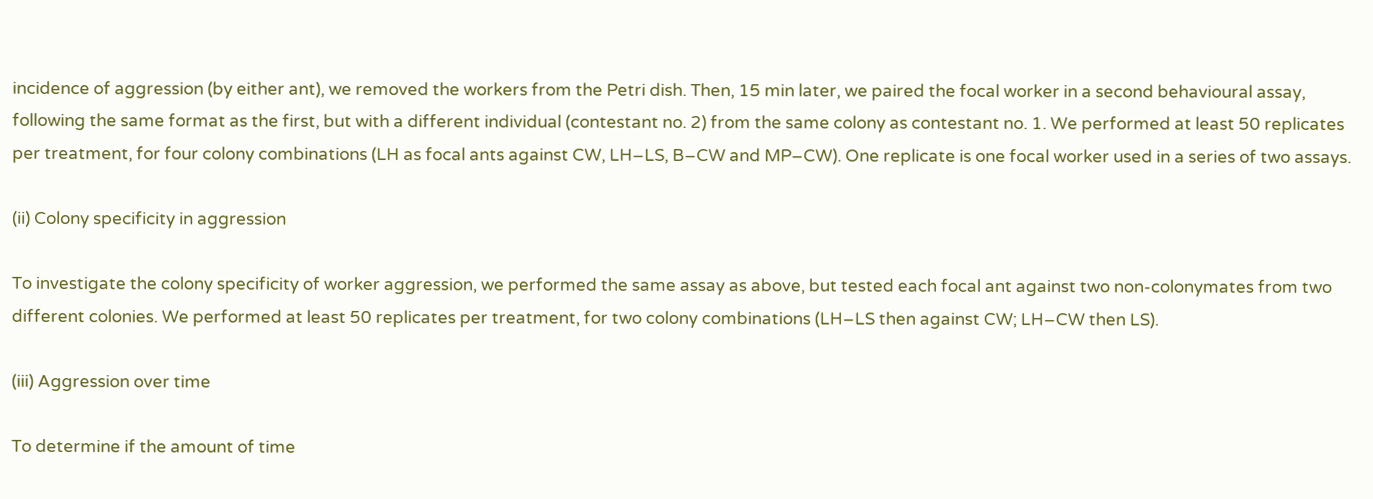incidence of aggression (by either ant), we removed the workers from the Petri dish. Then, 15 min later, we paired the focal worker in a second behavioural assay, following the same format as the first, but with a different individual (contestant no. 2) from the same colony as contestant no. 1. We performed at least 50 replicates per treatment, for four colony combinations (LH as focal ants against CW, LH–LS, B–CW and MP–CW). One replicate is one focal worker used in a series of two assays.

(ii) Colony specificity in aggression

To investigate the colony specificity of worker aggression, we performed the same assay as above, but tested each focal ant against two non-colonymates from two different colonies. We performed at least 50 replicates per treatment, for two colony combinations (LH–LS then against CW; LH–CW then LS).

(iii) Aggression over time

To determine if the amount of time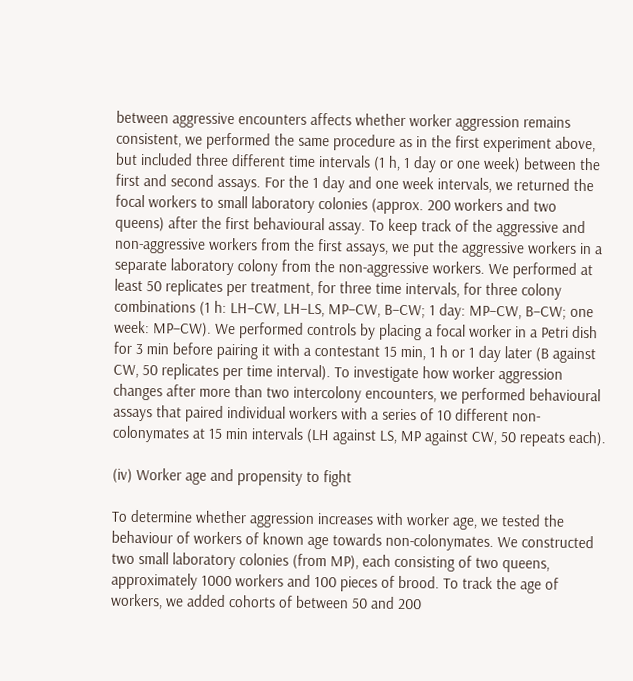between aggressive encounters affects whether worker aggression remains consistent, we performed the same procedure as in the first experiment above, but included three different time intervals (1 h, 1 day or one week) between the first and second assays. For the 1 day and one week intervals, we returned the focal workers to small laboratory colonies (approx. 200 workers and two queens) after the first behavioural assay. To keep track of the aggressive and non-aggressive workers from the first assays, we put the aggressive workers in a separate laboratory colony from the non-aggressive workers. We performed at least 50 replicates per treatment, for three time intervals, for three colony combinations (1 h: LH–CW, LH–LS, MP–CW, B–CW; 1 day: MP–CW, B–CW; one week: MP–CW). We performed controls by placing a focal worker in a Petri dish for 3 min before pairing it with a contestant 15 min, 1 h or 1 day later (B against CW, 50 replicates per time interval). To investigate how worker aggression changes after more than two intercolony encounters, we performed behavioural assays that paired individual workers with a series of 10 different non-colonymates at 15 min intervals (LH against LS, MP against CW, 50 repeats each).

(iv) Worker age and propensity to fight

To determine whether aggression increases with worker age, we tested the behaviour of workers of known age towards non-colonymates. We constructed two small laboratory colonies (from MP), each consisting of two queens, approximately 1000 workers and 100 pieces of brood. To track the age of workers, we added cohorts of between 50 and 200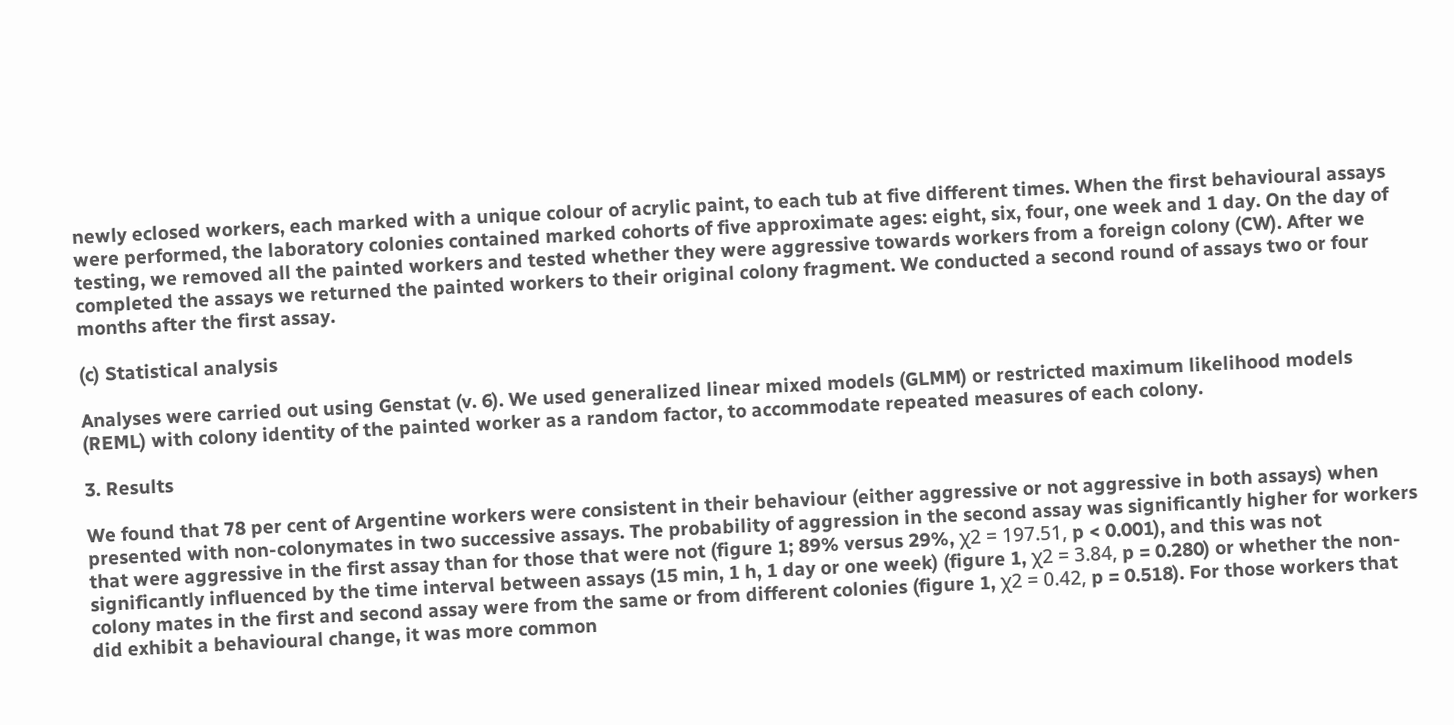newly eclosed workers, each marked with a unique colour of acrylic paint, to each tub at five different times. When the first behavioural assays were performed, the laboratory colonies contained marked cohorts of five approximate ages: eight, six, four, one week and 1 day. On the day of testing, we removed all the painted workers and tested whether they were aggressive towards workers from a foreign colony (CW). After we completed the assays we returned the painted workers to their original colony fragment. We conducted a second round of assays two or four months after the first assay.

(c) Statistical analysis

Analyses were carried out using Genstat (v. 6). We used generalized linear mixed models (GLMM) or restricted maximum likelihood models (REML) with colony identity of the painted worker as a random factor, to accommodate repeated measures of each colony.

3. Results

We found that 78 per cent of Argentine workers were consistent in their behaviour (either aggressive or not aggressive in both assays) when presented with non-colonymates in two successive assays. The probability of aggression in the second assay was significantly higher for workers that were aggressive in the first assay than for those that were not (figure 1; 89% versus 29%, χ2 = 197.51, p < 0.001), and this was not significantly influenced by the time interval between assays (15 min, 1 h, 1 day or one week) (figure 1, χ2 = 3.84, p = 0.280) or whether the non-colony mates in the first and second assay were from the same or from different colonies (figure 1, χ2 = 0.42, p = 0.518). For those workers that did exhibit a behavioural change, it was more common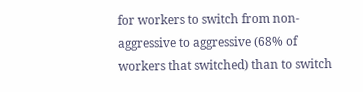for workers to switch from non-aggressive to aggressive (68% of workers that switched) than to switch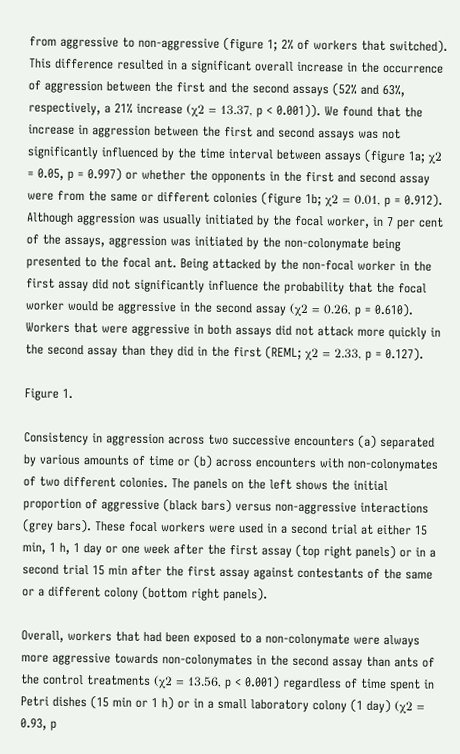from aggressive to non-aggressive (figure 1; 2% of workers that switched). This difference resulted in a significant overall increase in the occurrence of aggression between the first and the second assays (52% and 63%, respectively, a 21% increase (χ2 = 13.37, p < 0.001)). We found that the increase in aggression between the first and second assays was not significantly influenced by the time interval between assays (figure 1a; χ2 = 0.05, p = 0.997) or whether the opponents in the first and second assay were from the same or different colonies (figure 1b; χ2 = 0.01, p = 0.912). Although aggression was usually initiated by the focal worker, in 7 per cent of the assays, aggression was initiated by the non-colonymate being presented to the focal ant. Being attacked by the non-focal worker in the first assay did not significantly influence the probability that the focal worker would be aggressive in the second assay (χ2 = 0.26, p = 0.610). Workers that were aggressive in both assays did not attack more quickly in the second assay than they did in the first (REML; χ2 = 2.33, p = 0.127).

Figure 1.

Consistency in aggression across two successive encounters (a) separated by various amounts of time or (b) across encounters with non-colonymates of two different colonies. The panels on the left shows the initial proportion of aggressive (black bars) versus non-aggressive interactions (grey bars). These focal workers were used in a second trial at either 15 min, 1 h, 1 day or one week after the first assay (top right panels) or in a second trial 15 min after the first assay against contestants of the same or a different colony (bottom right panels).

Overall, workers that had been exposed to a non-colonymate were always more aggressive towards non-colonymates in the second assay than ants of the control treatments (χ2 = 13.56, p < 0.001) regardless of time spent in Petri dishes (15 min or 1 h) or in a small laboratory colony (1 day) (χ2 = 0.93, p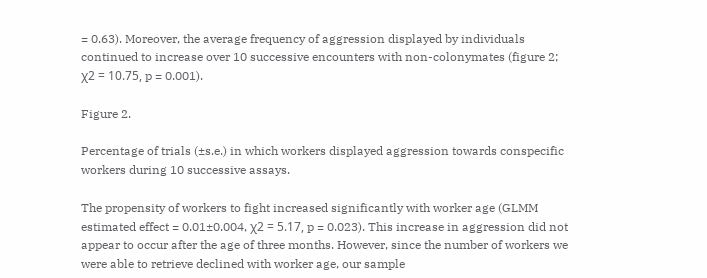= 0.63). Moreover, the average frequency of aggression displayed by individuals continued to increase over 10 successive encounters with non-colonymates (figure 2; χ2 = 10.75, p = 0.001).

Figure 2.

Percentage of trials (±s.e.) in which workers displayed aggression towards conspecific workers during 10 successive assays.

The propensity of workers to fight increased significantly with worker age (GLMM estimated effect = 0.01±0.004, χ2 = 5.17, p = 0.023). This increase in aggression did not appear to occur after the age of three months. However, since the number of workers we were able to retrieve declined with worker age, our sample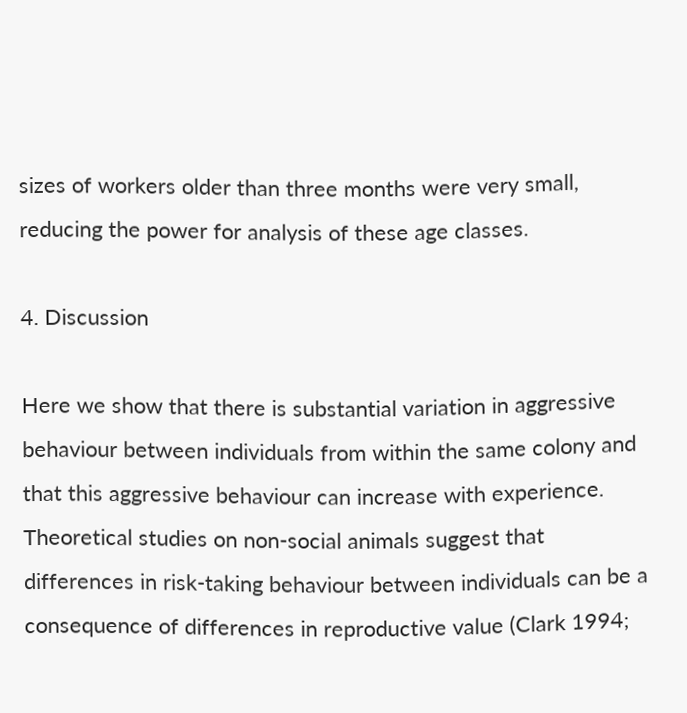sizes of workers older than three months were very small, reducing the power for analysis of these age classes.

4. Discussion

Here we show that there is substantial variation in aggressive behaviour between individuals from within the same colony and that this aggressive behaviour can increase with experience. Theoretical studies on non-social animals suggest that differences in risk-taking behaviour between individuals can be a consequence of differences in reproductive value (Clark 1994;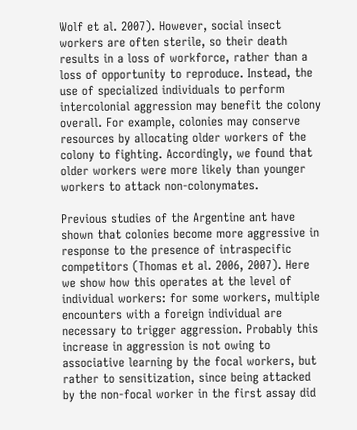Wolf et al. 2007). However, social insect workers are often sterile, so their death results in a loss of workforce, rather than a loss of opportunity to reproduce. Instead, the use of specialized individuals to perform intercolonial aggression may benefit the colony overall. For example, colonies may conserve resources by allocating older workers of the colony to fighting. Accordingly, we found that older workers were more likely than younger workers to attack non-colonymates.

Previous studies of the Argentine ant have shown that colonies become more aggressive in response to the presence of intraspecific competitors (Thomas et al. 2006, 2007). Here we show how this operates at the level of individual workers: for some workers, multiple encounters with a foreign individual are necessary to trigger aggression. Probably this increase in aggression is not owing to associative learning by the focal workers, but rather to sensitization, since being attacked by the non-focal worker in the first assay did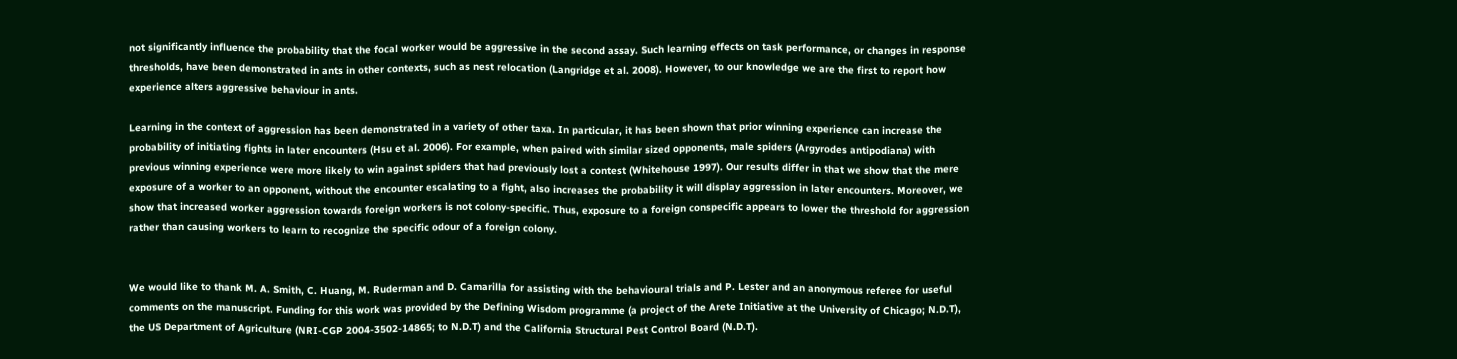not significantly influence the probability that the focal worker would be aggressive in the second assay. Such learning effects on task performance, or changes in response thresholds, have been demonstrated in ants in other contexts, such as nest relocation (Langridge et al. 2008). However, to our knowledge we are the first to report how experience alters aggressive behaviour in ants.

Learning in the context of aggression has been demonstrated in a variety of other taxa. In particular, it has been shown that prior winning experience can increase the probability of initiating fights in later encounters (Hsu et al. 2006). For example, when paired with similar sized opponents, male spiders (Argyrodes antipodiana) with previous winning experience were more likely to win against spiders that had previously lost a contest (Whitehouse 1997). Our results differ in that we show that the mere exposure of a worker to an opponent, without the encounter escalating to a fight, also increases the probability it will display aggression in later encounters. Moreover, we show that increased worker aggression towards foreign workers is not colony-specific. Thus, exposure to a foreign conspecific appears to lower the threshold for aggression rather than causing workers to learn to recognize the specific odour of a foreign colony.


We would like to thank M. A. Smith, C. Huang, M. Ruderman and D. Camarilla for assisting with the behavioural trials and P. Lester and an anonymous referee for useful comments on the manuscript. Funding for this work was provided by the Defining Wisdom programme (a project of the Arete Initiative at the University of Chicago; N.D.T), the US Department of Agriculture (NRI-CGP 2004-3502-14865; to N.D.T) and the California Structural Pest Control Board (N.D.T).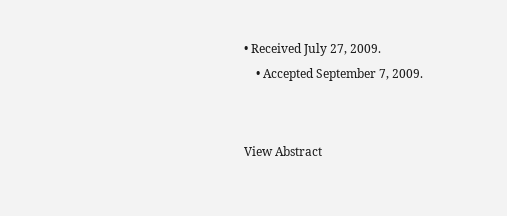• Received July 27, 2009.
    • Accepted September 7, 2009.


View Abstract